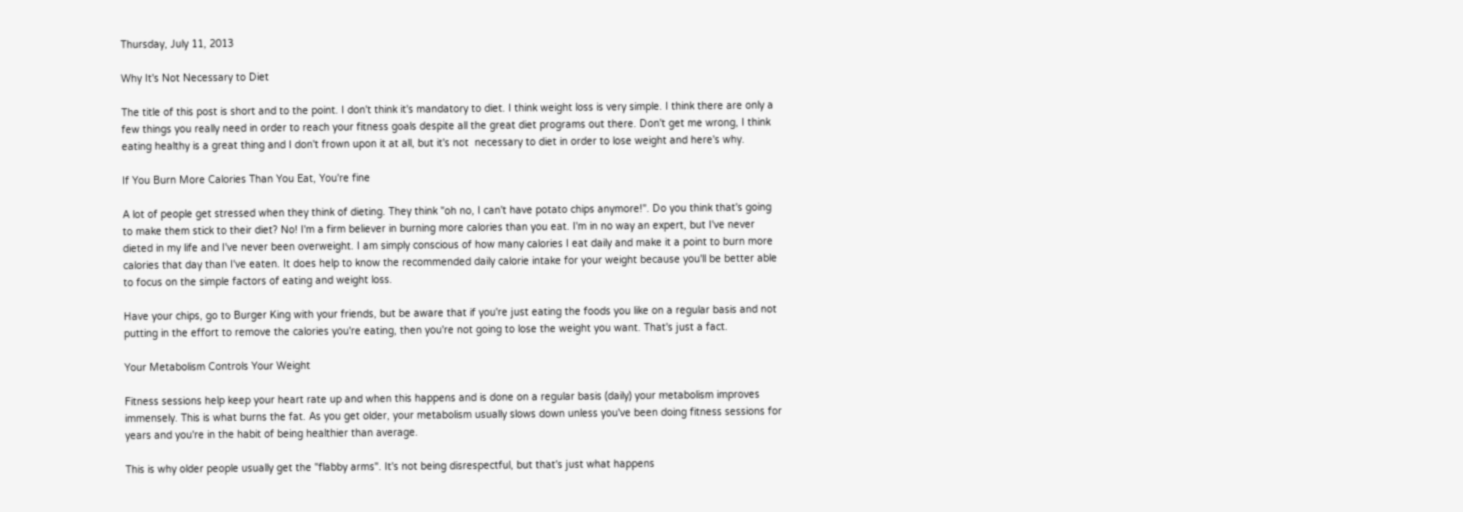Thursday, July 11, 2013

Why It's Not Necessary to Diet

The title of this post is short and to the point. I don't think it's mandatory to diet. I think weight loss is very simple. I think there are only a few things you really need in order to reach your fitness goals despite all the great diet programs out there. Don't get me wrong, I think eating healthy is a great thing and I don't frown upon it at all, but it's not  necessary to diet in order to lose weight and here's why.

If You Burn More Calories Than You Eat, You're fine

A lot of people get stressed when they think of dieting. They think "oh no, I can't have potato chips anymore!". Do you think that's going to make them stick to their diet? No! I'm a firm believer in burning more calories than you eat. I'm in no way an expert, but I've never dieted in my life and I've never been overweight. I am simply conscious of how many calories I eat daily and make it a point to burn more calories that day than I've eaten. It does help to know the recommended daily calorie intake for your weight because you'll be better able to focus on the simple factors of eating and weight loss.

Have your chips, go to Burger King with your friends, but be aware that if you're just eating the foods you like on a regular basis and not putting in the effort to remove the calories you're eating, then you're not going to lose the weight you want. That's just a fact.

Your Metabolism Controls Your Weight

Fitness sessions help keep your heart rate up and when this happens and is done on a regular basis (daily) your metabolism improves immensely. This is what burns the fat. As you get older, your metabolism usually slows down unless you've been doing fitness sessions for years and you're in the habit of being healthier than average.

This is why older people usually get the "flabby arms". It's not being disrespectful, but that's just what happens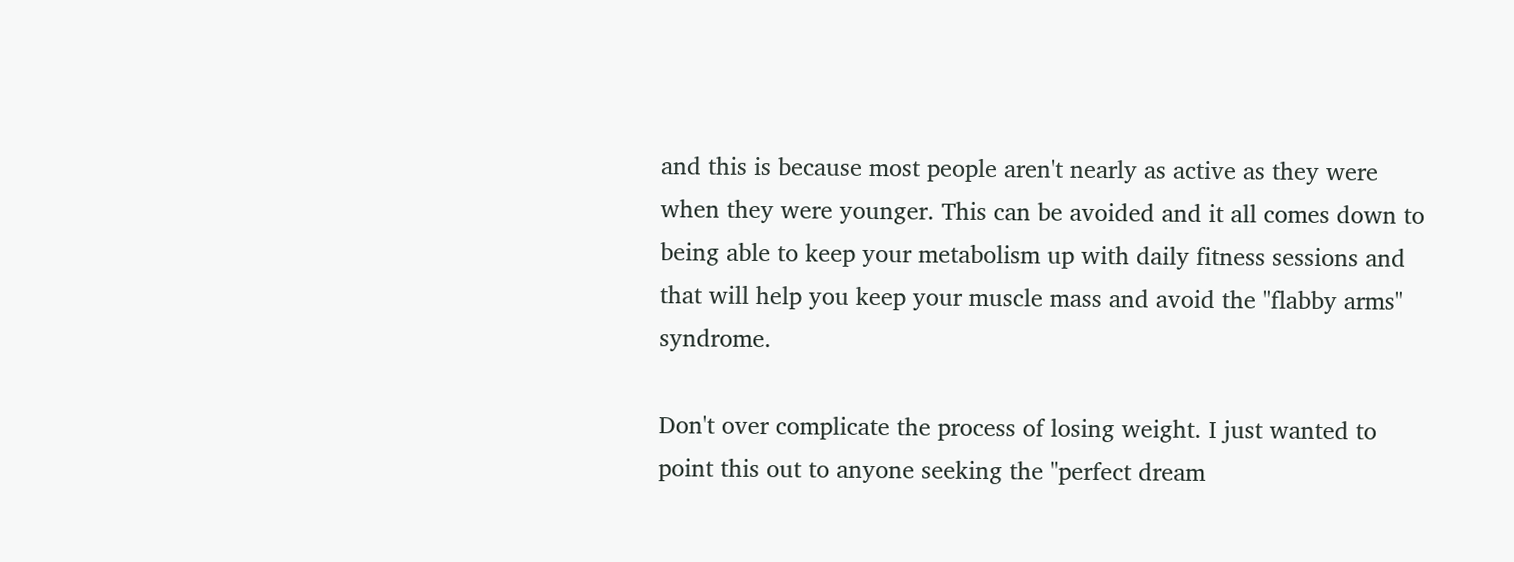and this is because most people aren't nearly as active as they were when they were younger. This can be avoided and it all comes down to being able to keep your metabolism up with daily fitness sessions and that will help you keep your muscle mass and avoid the "flabby arms" syndrome.

Don't over complicate the process of losing weight. I just wanted to point this out to anyone seeking the "perfect dream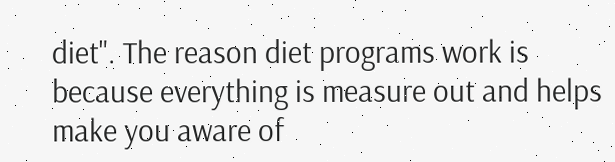diet". The reason diet programs work is because everything is measure out and helps make you aware of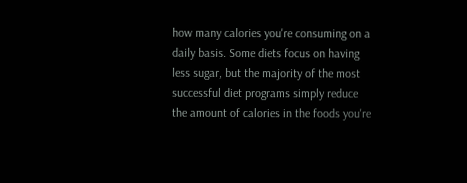how many calories you're consuming on a daily basis. Some diets focus on having less sugar, but the majority of the most successful diet programs simply reduce the amount of calories in the foods you're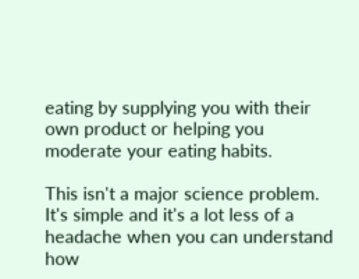eating by supplying you with their own product or helping you moderate your eating habits.

This isn't a major science problem. It's simple and it's a lot less of a headache when you can understand how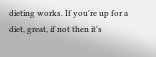dieting works. If you're up for a diet, great, if not then it's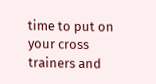time to put on your cross trainers and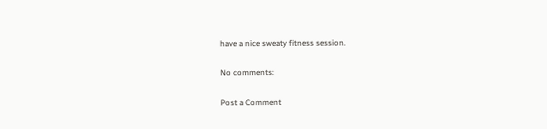have a nice sweaty fitness session.

No comments:

Post a Comment